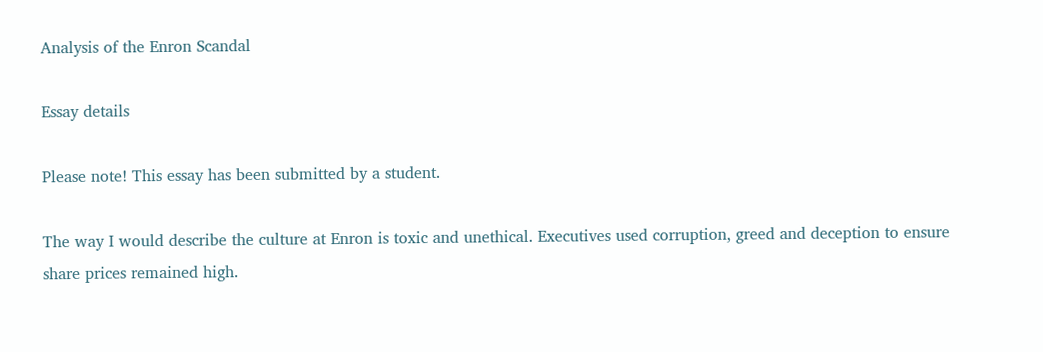Analysis of the Enron Scandal

Essay details

Please note! This essay has been submitted by a student.

The way I would describe the culture at Enron is toxic and unethical. Executives used corruption, greed and deception to ensure share prices remained high.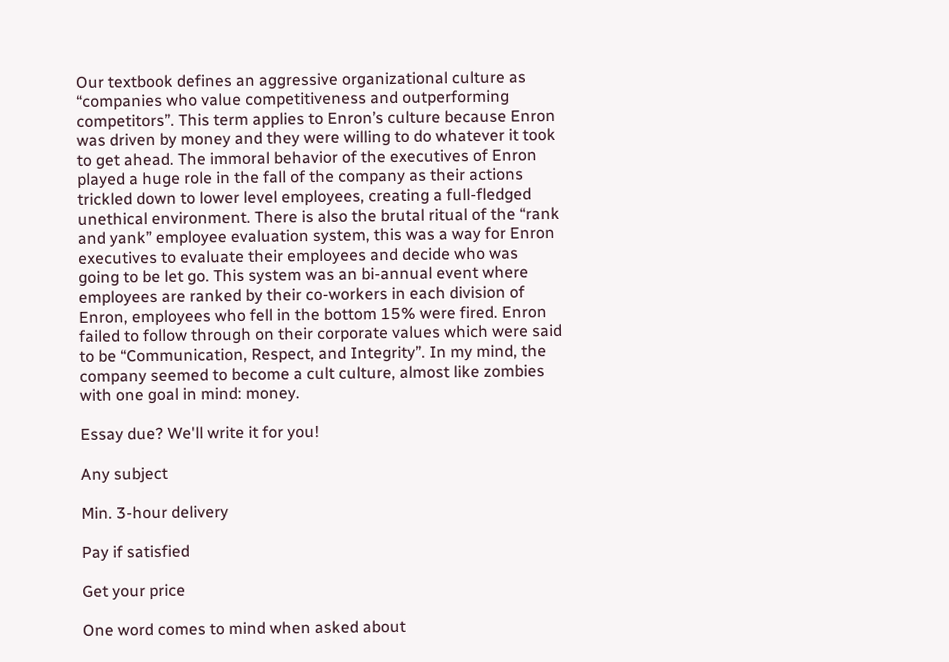Our textbook defines an aggressive organizational culture as “companies who value competitiveness and outperforming competitors”. This term applies to Enron’s culture because Enron was driven by money and they were willing to do whatever it took to get ahead. The immoral behavior of the executives of Enron played a huge role in the fall of the company as their actions trickled down to lower level employees, creating a full-fledged unethical environment. There is also the brutal ritual of the “rank and yank” employee evaluation system, this was a way for Enron executives to evaluate their employees and decide who was going to be let go. This system was an bi-annual event where employees are ranked by their co-workers in each division of Enron, employees who fell in the bottom 15% were fired. Enron failed to follow through on their corporate values which were said to be “Communication, Respect, and Integrity”. In my mind, the company seemed to become a cult culture, almost like zombies with one goal in mind: money.

Essay due? We'll write it for you!

Any subject

Min. 3-hour delivery

Pay if satisfied

Get your price

One word comes to mind when asked about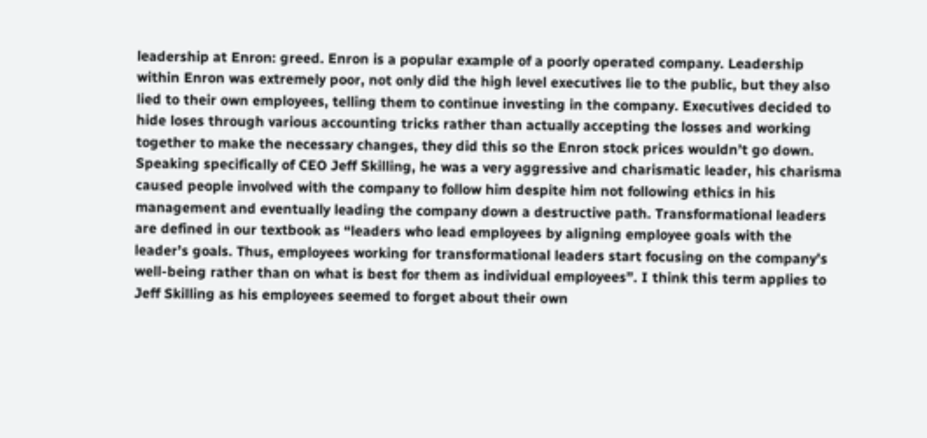leadership at Enron: greed. Enron is a popular example of a poorly operated company. Leadership within Enron was extremely poor, not only did the high level executives lie to the public, but they also lied to their own employees, telling them to continue investing in the company. Executives decided to hide loses through various accounting tricks rather than actually accepting the losses and working together to make the necessary changes, they did this so the Enron stock prices wouldn’t go down. Speaking specifically of CEO Jeff Skilling, he was a very aggressive and charismatic leader, his charisma caused people involved with the company to follow him despite him not following ethics in his management and eventually leading the company down a destructive path. Transformational leaders are defined in our textbook as “leaders who lead employees by aligning employee goals with the leader’s goals. Thus, employees working for transformational leaders start focusing on the company’s well-being rather than on what is best for them as individual employees”. I think this term applies to Jeff Skilling as his employees seemed to forget about their own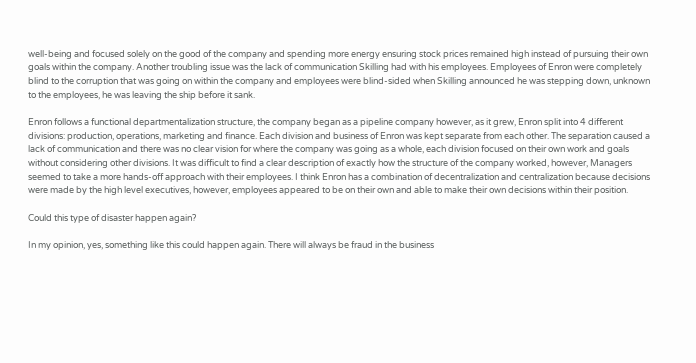well-being and focused solely on the good of the company and spending more energy ensuring stock prices remained high instead of pursuing their own goals within the company. Another troubling issue was the lack of communication Skilling had with his employees. Employees of Enron were completely blind to the corruption that was going on within the company and employees were blind-sided when Skilling announced he was stepping down, unknown to the employees, he was leaving the ship before it sank.

Enron follows a functional departmentalization structure, the company began as a pipeline company however, as it grew, Enron split into 4 different divisions: production, operations, marketing and finance. Each division and business of Enron was kept separate from each other. The separation caused a lack of communication and there was no clear vision for where the company was going as a whole, each division focused on their own work and goals without considering other divisions. It was difficult to find a clear description of exactly how the structure of the company worked, however, Managers seemed to take a more hands-off approach with their employees. I think Enron has a combination of decentralization and centralization because decisions were made by the high level executives, however, employees appeared to be on their own and able to make their own decisions within their position.

Could this type of disaster happen again?

In my opinion, yes, something like this could happen again. There will always be fraud in the business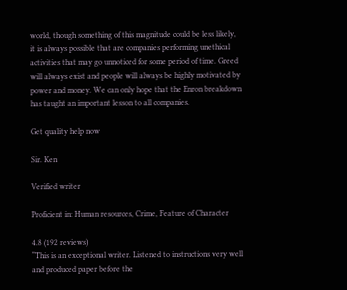world, though something of this magnitude could be less likely, it is always possible that are companies performing unethical activities that may go unnoticed for some period of time. Greed will always exist and people will always be highly motivated by power and money. We can only hope that the Enron breakdown has taught an important lesson to all companies.

Get quality help now

Sir. Ken

Verified writer

Proficient in: Human resources, Crime, Feature of Character

4.8 (192 reviews)
“This is an exceptional writer. Listened to instructions very well and produced paper before the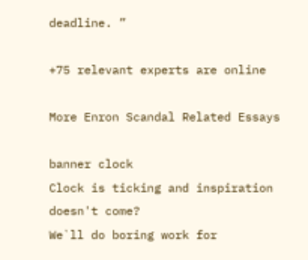deadline. ”

+75 relevant experts are online

More Enron Scandal Related Essays

banner clock
Clock is ticking and inspiration doesn't come?
We`ll do boring work for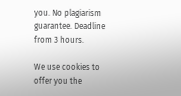you. No plagiarism guarantee. Deadline from 3 hours.

We use cookies to offer you the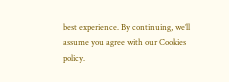best experience. By continuing, we’ll assume you agree with our Cookies policy.